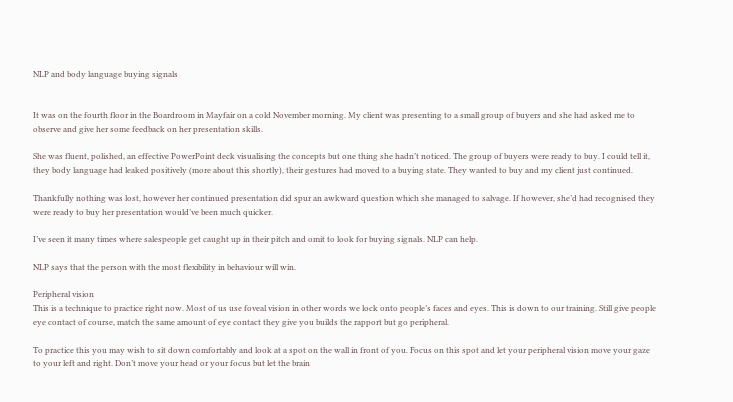NLP and body language buying signals


It was on the fourth floor in the Boardroom in Mayfair on a cold November morning. My client was presenting to a small group of buyers and she had asked me to observe and give her some feedback on her presentation skills.

She was fluent, polished, an effective PowerPoint deck visualising the concepts but one thing she hadn’t noticed. The group of buyers were ready to buy. I could tell it, they body language had leaked positively (more about this shortly), their gestures had moved to a buying state. They wanted to buy and my client just continued.

Thankfully nothing was lost, however her continued presentation did spur an awkward question which she managed to salvage. If however, she’d had recognised they were ready to buy her presentation would’ve been much quicker.

I’ve seen it many times where salespeople get caught up in their pitch and omit to look for buying signals. NLP can help.

NLP says that the person with the most flexibility in behaviour will win.

Peripheral vision
This is a technique to practice right now. Most of us use foveal vision in other words we lock onto people’s faces and eyes. This is down to our training. Still give people eye contact of course, match the same amount of eye contact they give you builds the rapport but go peripheral.

To practice this you may wish to sit down comfortably and look at a spot on the wall in front of you. Focus on this spot and let your peripheral vision move your gaze to your left and right. Don’t move your head or your focus but let the brain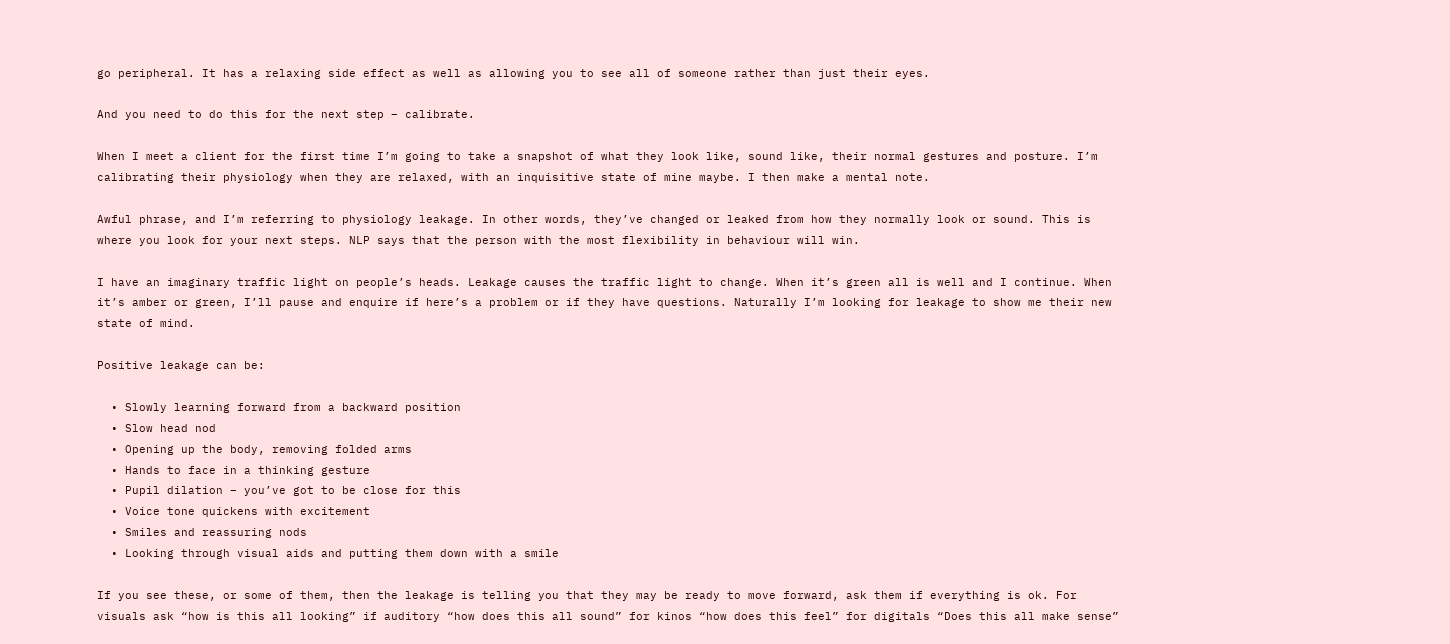go peripheral. It has a relaxing side effect as well as allowing you to see all of someone rather than just their eyes.

And you need to do this for the next step – calibrate.

When I meet a client for the first time I’m going to take a snapshot of what they look like, sound like, their normal gestures and posture. I’m calibrating their physiology when they are relaxed, with an inquisitive state of mine maybe. I then make a mental note.

Awful phrase, and I’m referring to physiology leakage. In other words, they’ve changed or leaked from how they normally look or sound. This is where you look for your next steps. NLP says that the person with the most flexibility in behaviour will win.

I have an imaginary traffic light on people’s heads. Leakage causes the traffic light to change. When it’s green all is well and I continue. When it’s amber or green, I’ll pause and enquire if here’s a problem or if they have questions. Naturally I’m looking for leakage to show me their new state of mind.

Positive leakage can be:

  • Slowly learning forward from a backward position
  • Slow head nod
  • Opening up the body, removing folded arms
  • Hands to face in a thinking gesture
  • Pupil dilation – you’ve got to be close for this
  • Voice tone quickens with excitement
  • Smiles and reassuring nods
  • Looking through visual aids and putting them down with a smile

If you see these, or some of them, then the leakage is telling you that they may be ready to move forward, ask them if everything is ok. For visuals ask “how is this all looking” if auditory “how does this all sound” for kinos “how does this feel” for digitals “Does this all make sense”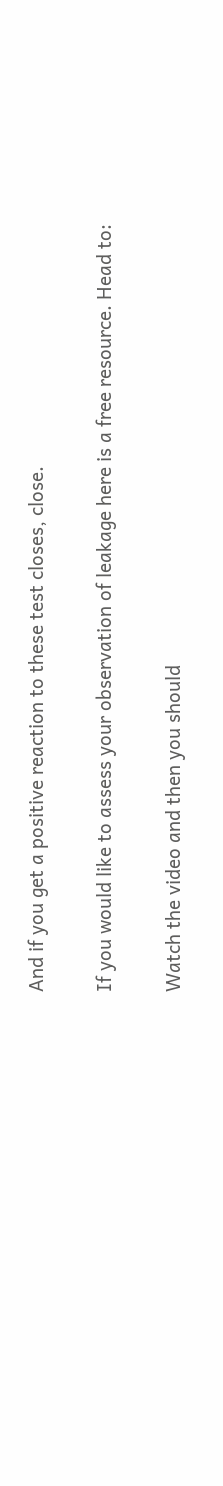And if you get a positive reaction to these test closes, close.

If you would like to assess your observation of leakage here is a free resource. Head to:

Watch the video and then you should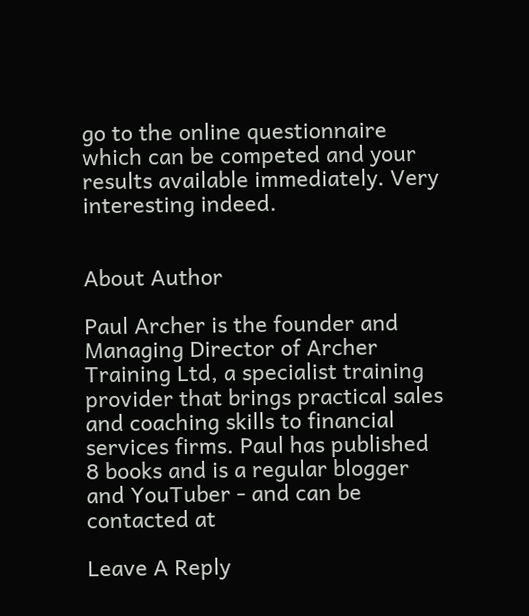go to the online questionnaire which can be competed and your results available immediately. Very interesting indeed.


About Author

Paul Archer is the founder and Managing Director of Archer Training Ltd, a specialist training provider that brings practical sales and coaching skills to financial services firms. Paul has published 8 books and is a regular blogger and YouTuber - and can be contacted at

Leave A Reply